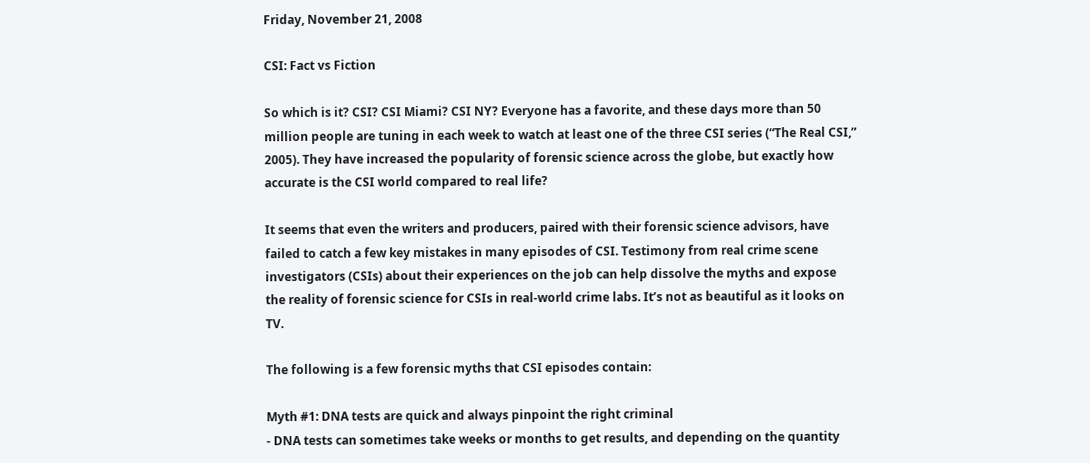Friday, November 21, 2008

CSI: Fact vs Fiction

So which is it? CSI? CSI Miami? CSI NY? Everyone has a favorite, and these days more than 50 million people are tuning in each week to watch at least one of the three CSI series (“The Real CSI,” 2005). They have increased the popularity of forensic science across the globe, but exactly how accurate is the CSI world compared to real life?

It seems that even the writers and producers, paired with their forensic science advisors, have failed to catch a few key mistakes in many episodes of CSI. Testimony from real crime scene investigators (CSIs) about their experiences on the job can help dissolve the myths and expose the reality of forensic science for CSIs in real-world crime labs. It’s not as beautiful as it looks on TV.

The following is a few forensic myths that CSI episodes contain:

Myth #1: DNA tests are quick and always pinpoint the right criminal
- DNA tests can sometimes take weeks or months to get results, and depending on the quantity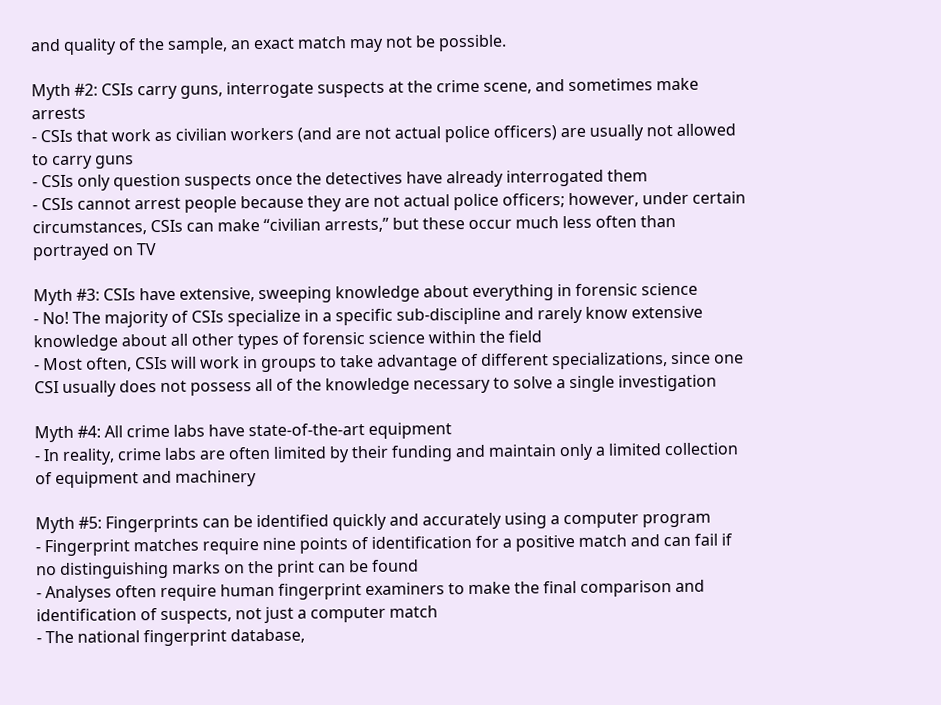and quality of the sample, an exact match may not be possible.

Myth #2: CSIs carry guns, interrogate suspects at the crime scene, and sometimes make arrests
- CSIs that work as civilian workers (and are not actual police officers) are usually not allowed to carry guns
- CSIs only question suspects once the detectives have already interrogated them
- CSIs cannot arrest people because they are not actual police officers; however, under certain circumstances, CSIs can make “civilian arrests,” but these occur much less often than portrayed on TV

Myth #3: CSIs have extensive, sweeping knowledge about everything in forensic science
- No! The majority of CSIs specialize in a specific sub-discipline and rarely know extensive knowledge about all other types of forensic science within the field
- Most often, CSIs will work in groups to take advantage of different specializations, since one CSI usually does not possess all of the knowledge necessary to solve a single investigation

Myth #4: All crime labs have state-of-the-art equipment
- In reality, crime labs are often limited by their funding and maintain only a limited collection of equipment and machinery

Myth #5: Fingerprints can be identified quickly and accurately using a computer program
- Fingerprint matches require nine points of identification for a positive match and can fail if no distinguishing marks on the print can be found
- Analyses often require human fingerprint examiners to make the final comparison and identification of suspects, not just a computer match
- The national fingerprint database,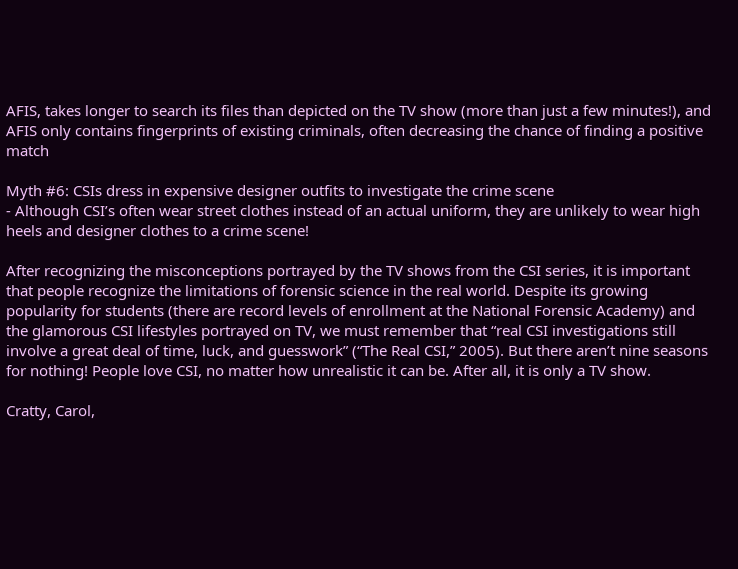AFIS, takes longer to search its files than depicted on the TV show (more than just a few minutes!), and AFIS only contains fingerprints of existing criminals, often decreasing the chance of finding a positive match

Myth #6: CSIs dress in expensive designer outfits to investigate the crime scene
- Although CSI’s often wear street clothes instead of an actual uniform, they are unlikely to wear high heels and designer clothes to a crime scene!

After recognizing the misconceptions portrayed by the TV shows from the CSI series, it is important that people recognize the limitations of forensic science in the real world. Despite its growing popularity for students (there are record levels of enrollment at the National Forensic Academy) and the glamorous CSI lifestyles portrayed on TV, we must remember that “real CSI investigations still involve a great deal of time, luck, and guesswork” (“The Real CSI,” 2005). But there aren’t nine seasons for nothing! People love CSI, no matter how unrealistic it can be. After all, it is only a TV show.

Cratty, Carol,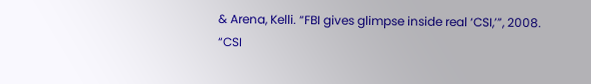& Arena, Kelli. “FBI gives glimpse inside real ‘CSI,’”, 2008.
“CSI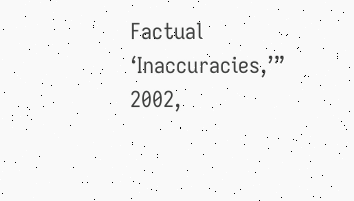Factual ‘Inaccuracies,’” 2002,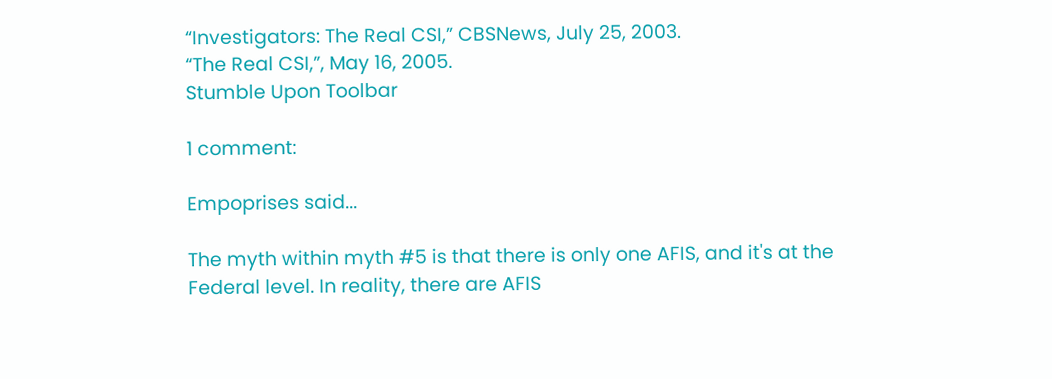“Investigators: The Real CSI,” CBSNews, July 25, 2003.
“The Real CSI,”, May 16, 2005.
Stumble Upon Toolbar

1 comment:

Empoprises said...

The myth within myth #5 is that there is only one AFIS, and it's at the Federal level. In reality, there are AFIS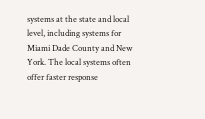systems at the state and local level, including systems for Miami Dade County and New York. The local systems often offer faster response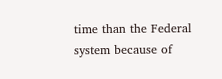time than the Federal system because of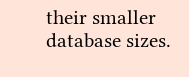their smaller database sizes.